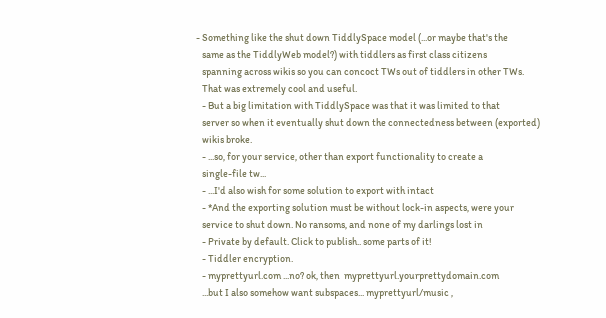- Something like the shut down TiddlySpace model (...or maybe that's the
   same as the TiddlyWeb model?) with tiddlers as first class citizens
   spanning across wikis so you can concoct TWs out of tiddlers in other TWs.
   That was extremely cool and useful.
   - But a big limitation with TiddlySpace was that it was limited to that
   server so when it eventually shut down the connectedness between (exported)
   wikis broke.
   - ...so, for your service, other than export functionality to create a
   single-file tw...
   - ...I'd also wish for some solution to export with intact
   - *And the exporting solution must be without lock-in aspects, were your
   service to shut down. No ransoms, and none of my darlings lost in
   - Private by default. Click to publish.. some parts of it!
   - Tiddler encryption.
   - myprettyurl.com ...no? ok, then  myprettyurl.yourprettydomain.com
   ...but I also somehow want subspaces... myprettyurl/music ,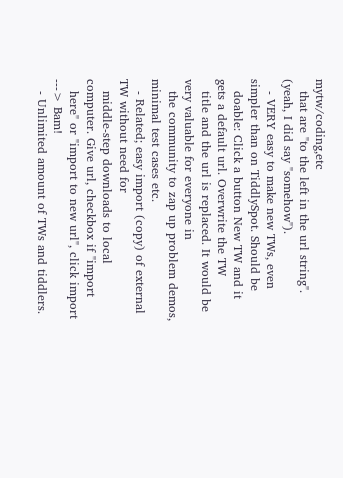mytw/coding,etc
   that are "to the left in the url string". (yeah, I did say "somehow").
   - VERY easy to make new TWs, even simpler than on TiddlySpot. Should be
   doable: Click a button New TW and it gets a default url. Overwrite the TW
   title and the url is replaced. It would be very valuable for everyone in
   the community to zap up problem demos, minimal test cases etc.
   - Related; easy import (copy) of external TW without need for
   middle-step downloads to local computer. Give url, checkbox if "import
   here" or "import to new url", click import ---> Bam!
   - Unlimited amount of TWs and tiddlers.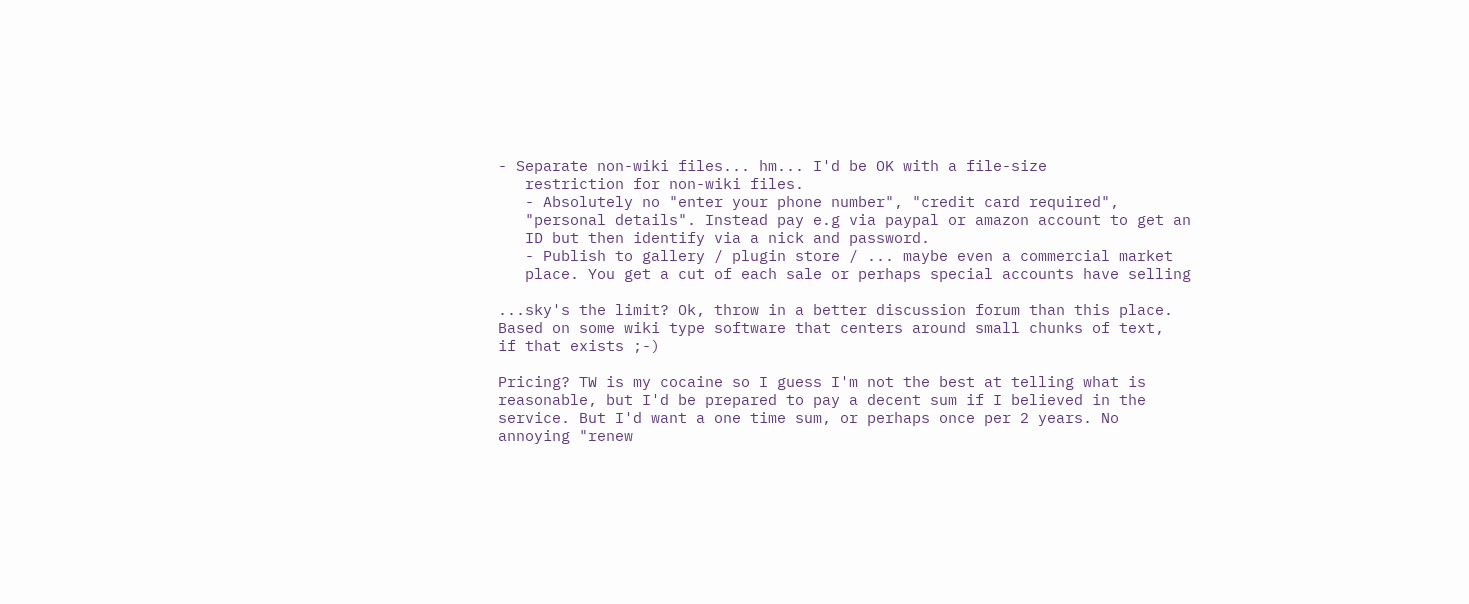- Separate non-wiki files... hm... I'd be OK with a file-size
   restriction for non-wiki files.
   - Absolutely no "enter your phone number", "credit card required",
   "personal details". Instead pay e.g via paypal or amazon account to get an
   ID but then identify via a nick and password.
   - Publish to gallery / plugin store / ... maybe even a commercial market
   place. You get a cut of each sale or perhaps special accounts have selling

...sky's the limit? Ok, throw in a better discussion forum than this place.
Based on some wiki type software that centers around small chunks of text,
if that exists ;-)

Pricing? TW is my cocaine so I guess I'm not the best at telling what is
reasonable, but I'd be prepared to pay a decent sum if I believed in the
service. But I'd want a one time sum, or perhaps once per 2 years. No
annoying "renew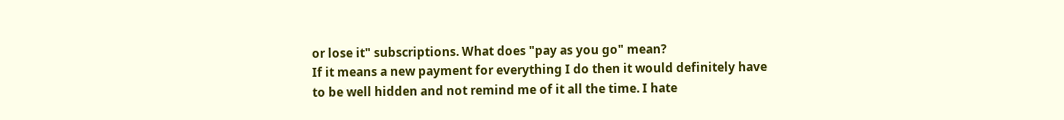or lose it" subscriptions. What does "pay as you go" mean?
If it means a new payment for everything I do then it would definitely have
to be well hidden and not remind me of it all the time. I hate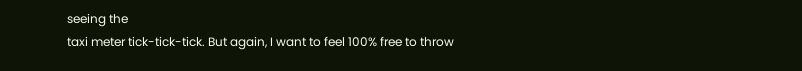seeing the
taxi meter tick-tick-tick. But again, I want to feel 100% free to throw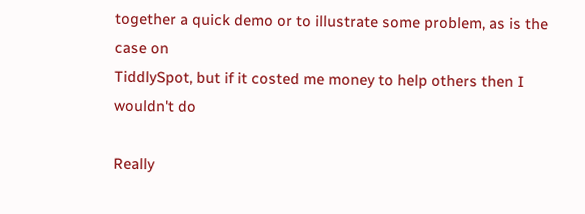together a quick demo or to illustrate some problem, as is the case on
TiddlySpot, but if it costed me money to help others then I wouldn't do

Really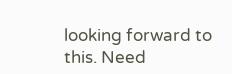looking forward to this. Need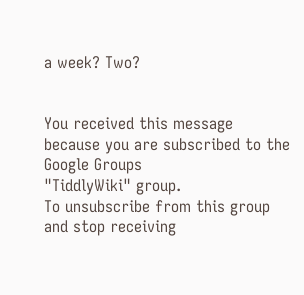a week? Two?


You received this message because you are subscribed to the Google Groups
"TiddlyWiki" group.
To unsubscribe from this group and stop receiving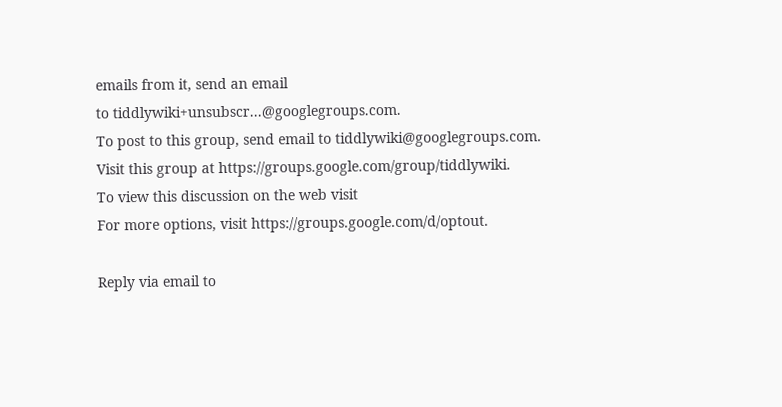emails from it, send an email
to tiddlywiki+unsubscr...@googlegroups.com.
To post to this group, send email to tiddlywiki@googlegroups.com.
Visit this group at https://groups.google.com/group/tiddlywiki.
To view this discussion on the web visit
For more options, visit https://groups.google.com/d/optout.

Reply via email to